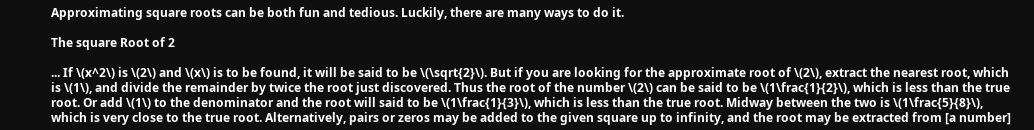Approximating square roots can be both fun and tedious. Luckily, there are many ways to do it.

The square Root of 2

... If \(x^2\) is \(2\) and \(x\) is to be found, it will be said to be \(\sqrt{2}\). But if you are looking for the approximate root of \(2\), extract the nearest root, which is \(1\), and divide the remainder by twice the root just discovered. Thus the root of the number \(2\) can be said to be \(1\frac{1}{2}\), which is less than the true root. Or add \(1\) to the denominator and the root will said to be \(1\frac{1}{3}\), which is less than the true root. Midway between the two is \(1\frac{5}{8}\), which is very close to the true root. Alternatively, pairs or zeros may be added to the given square up to infinity, and the root may be extracted from [a number]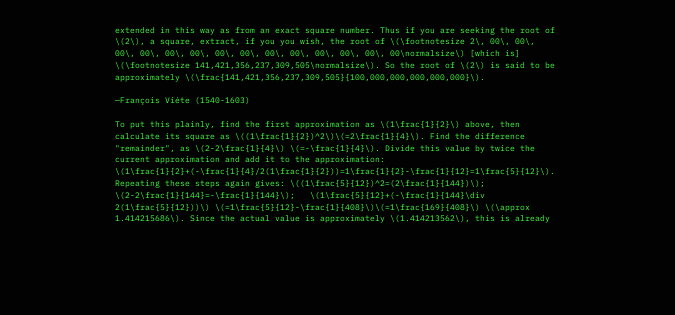extended in this way as from an exact square number. Thus if you are seeking the root of \(2\), a square, extract, if you you wish, the root of \(\footnotesize 2\, 00\, 00\, 00\, 00\, 00\, 00\, 00\, 00\, 00\, 00\, 00\, 00\, 00\, 00\normalsize\) [which is] \(\footnotesize 141,421,356,237,309,505\normalsize\). So the root of \(2\) is said to be approximately \(\frac{141,421,356,237,309,505}{100,000,000,000,000,000}\).

—François Viéte (1540-1603)

To put this plainly, find the first approximation as \(1\frac{1}{2}\) above, then calculate its square as \((1\frac{1}{2})^2\)\(=2\frac{1}{4}\). Find the difference "remainder", as \(2-2\frac{1}{4}\) \(=-\frac{1}{4}\). Divide this value by twice the current approximation and add it to the approximation: \(1\frac{1}{2}+(-\frac{1}{4}/2(1\frac{1}{2}))=1\frac{1}{2}-\frac{1}{12}=1\frac{5}{12}\). Repeating these steps again gives: \((1\frac{5}{12})^2=(2\frac{1}{144})\);   \(2-2\frac{1}{144}=-\frac{1}{144}\);   \(1\frac{5}{12}+(-\frac{1}{144}\div 2(1\frac{5}{12}))\) \(=1\frac{5}{12}-\frac{1}{408}\)\(=1\frac{169}{408}\) \(\approx 1.414215686\). Since the actual value is approximately \(1.414213562\), this is already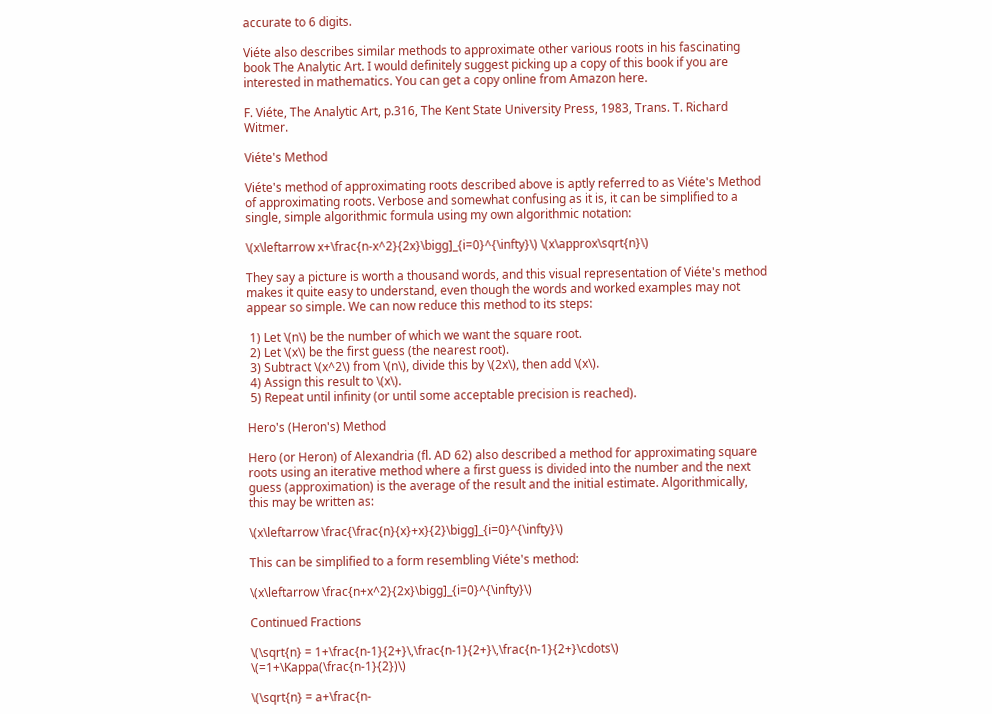accurate to 6 digits.

Viéte also describes similar methods to approximate other various roots in his fascinating book The Analytic Art. I would definitely suggest picking up a copy of this book if you are interested in mathematics. You can get a copy online from Amazon here.

F. Viéte, The Analytic Art, p.316, The Kent State University Press, 1983, Trans. T. Richard Witmer.

Viéte's Method

Viéte's method of approximating roots described above is aptly referred to as Viéte's Method of approximating roots. Verbose and somewhat confusing as it is, it can be simplified to a single, simple algorithmic formula using my own algorithmic notation:

\(x\leftarrow x+\frac{n-x^2}{2x}\bigg]_{i=0}^{\infty}\) \(x\approx\sqrt{n}\)

They say a picture is worth a thousand words, and this visual representation of Viéte's method makes it quite easy to understand, even though the words and worked examples may not appear so simple. We can now reduce this method to its steps:

 1) Let \(n\) be the number of which we want the square root.
 2) Let \(x\) be the first guess (the nearest root).
 3) Subtract \(x^2\) from \(n\), divide this by \(2x\), then add \(x\).
 4) Assign this result to \(x\).
 5) Repeat until infinity (or until some acceptable precision is reached).

Hero's (Heron's) Method

Hero (or Heron) of Alexandria (fl. AD 62) also described a method for approximating square roots using an iterative method where a first guess is divided into the number and the next guess (approximation) is the average of the result and the initial estimate. Algorithmically, this may be written as:

\(x\leftarrow \frac{\frac{n}{x}+x}{2}\bigg]_{i=0}^{\infty}\)

This can be simplified to a form resembling Viéte's method:

\(x\leftarrow \frac{n+x^2}{2x}\bigg]_{i=0}^{\infty}\)

Continued Fractions

\(\sqrt{n} = 1+\frac{n-1}{2+}\,\frac{n-1}{2+}\,\frac{n-1}{2+}\cdots\) \(=1+\Kappa(\frac{n-1}{2})\)

\(\sqrt{n} = a+\frac{n-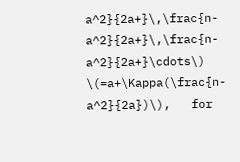a^2}{2a+}\,\frac{n-a^2}{2a+}\,\frac{n-a^2}{2a+}\cdots\) \(=a+\Kappa(\frac{n-a^2}{2a})\),   for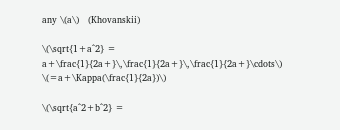any \(a\)   (Khovanskii)

\(\sqrt{1+a^2} = a+\frac{1}{2a+}\,\frac{1}{2a+}\,\frac{1}{2a+}\cdots\) \(=a+\Kappa(\frac{1}{2a})\)

\(\sqrt{a^2+b^2} =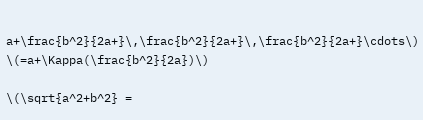a+\frac{b^2}{2a+}\,\frac{b^2}{2a+}\,\frac{b^2}{2a+}\cdots\) \(=a+\Kappa(\frac{b^2}{2a})\)

\(\sqrt{a^2+b^2} =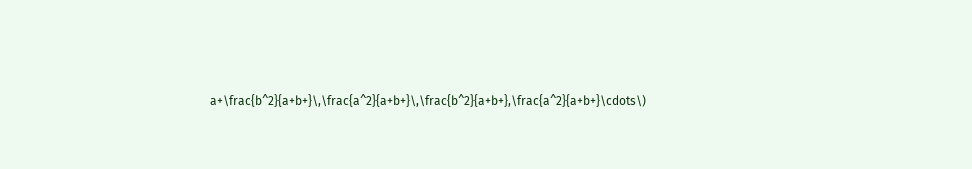a+\frac{b^2}{a+b+}\,\frac{a^2}{a+b+}\,\frac{b^2}{a+b+},\frac{a^2}{a+b+}\cdots\)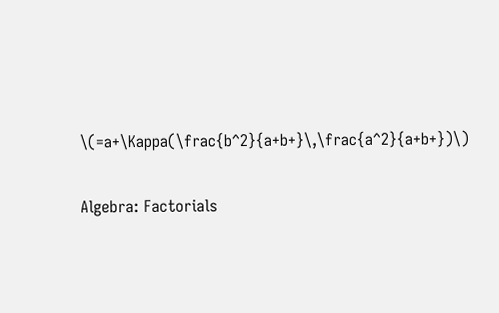\(=a+\Kappa(\frac{b^2}{a+b+}\,\frac{a^2}{a+b+})\)

Algebra: Factorials